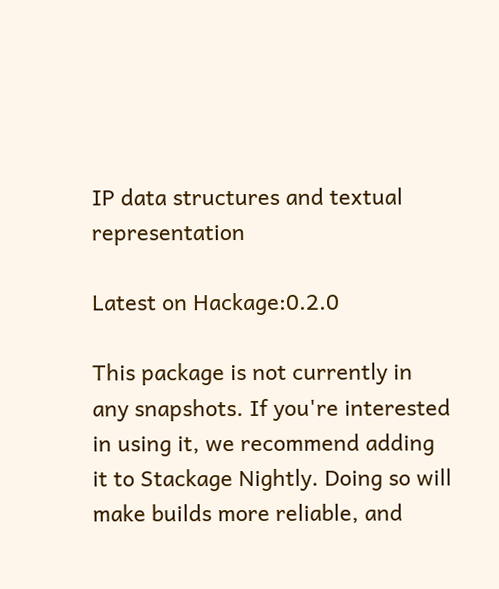IP data structures and textual representation

Latest on Hackage:0.2.0

This package is not currently in any snapshots. If you're interested in using it, we recommend adding it to Stackage Nightly. Doing so will make builds more reliable, and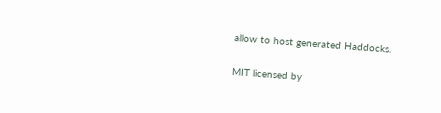allow to host generated Haddocks.

MIT licensed by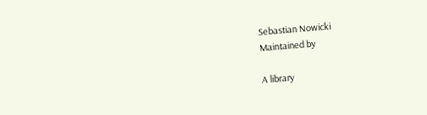Sebastian Nowicki
Maintained by

A library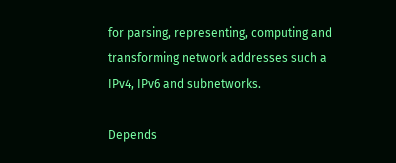for parsing, representing, computing and transforming network addresses such a IPv4, IPv6 and subnetworks.

Depends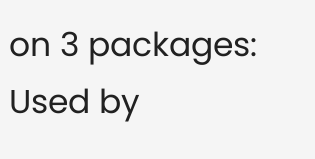on 3 packages:
Used by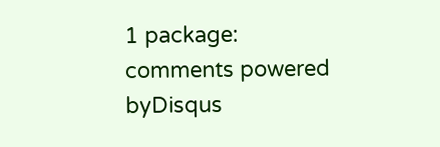1 package:
comments powered byDisqus